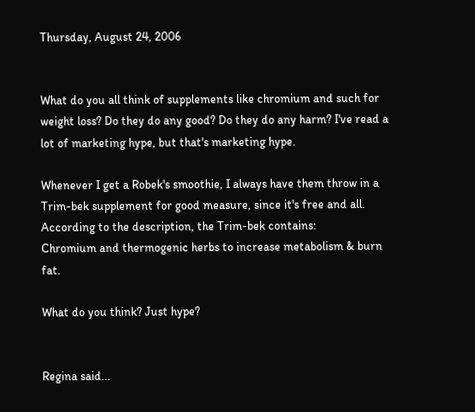Thursday, August 24, 2006


What do you all think of supplements like chromium and such for weight loss? Do they do any good? Do they do any harm? I've read a lot of marketing hype, but that's marketing hype.

Whenever I get a Robek's smoothie, I always have them throw in a Trim-bek supplement for good measure, since it's free and all. According to the description, the Trim-bek contains:
Chromium and thermogenic herbs to increase metabolism & burn fat.

What do you think? Just hype?


Regina said...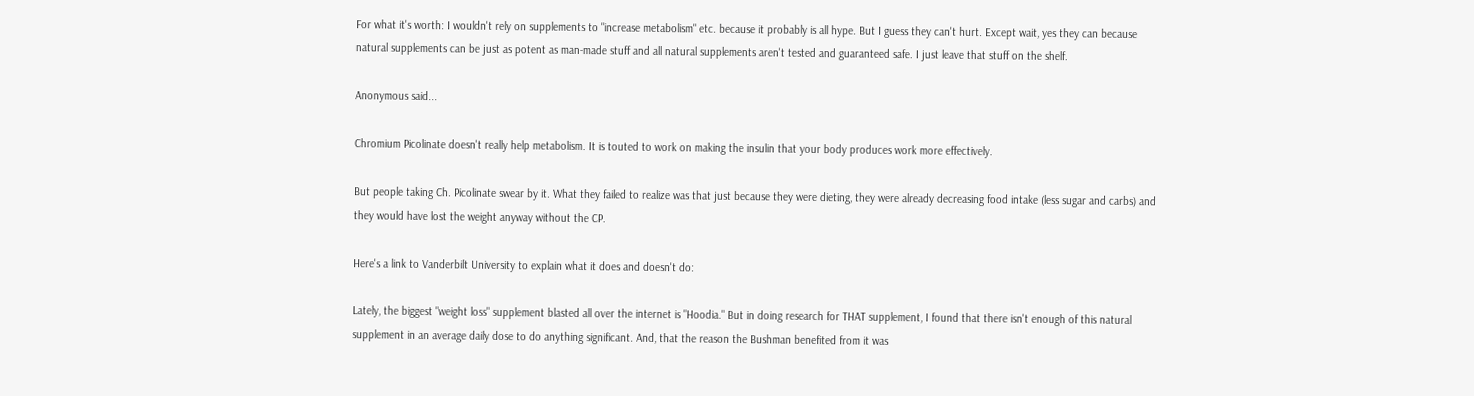For what it's worth: I wouldn't rely on supplements to "increase metabolism" etc. because it probably is all hype. But I guess they can't hurt. Except wait, yes they can because natural supplements can be just as potent as man-made stuff and all natural supplements aren't tested and guaranteed safe. I just leave that stuff on the shelf.

Anonymous said...

Chromium Picolinate doesn't really help metabolism. It is touted to work on making the insulin that your body produces work more effectively.

But people taking Ch. Picolinate swear by it. What they failed to realize was that just because they were dieting, they were already decreasing food intake (less sugar and carbs) and they would have lost the weight anyway without the CP.

Here's a link to Vanderbilt University to explain what it does and doesn't do:

Lately, the biggest "weight loss" supplement blasted all over the internet is "Hoodia." But in doing research for THAT supplement, I found that there isn't enough of this natural supplement in an average daily dose to do anything significant. And, that the reason the Bushman benefited from it was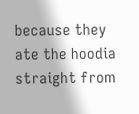because they ate the hoodia straight from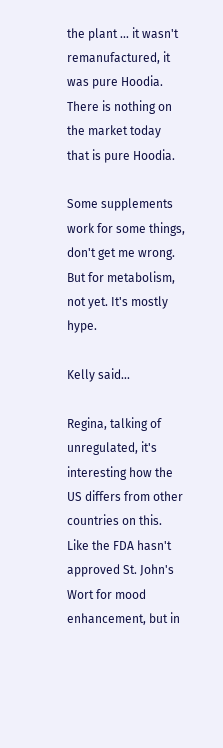the plant ... it wasn't remanufactured, it was pure Hoodia.
There is nothing on the market today that is pure Hoodia.

Some supplements work for some things, don't get me wrong. But for metabolism, not yet. It's mostly hype.

Kelly said...

Regina, talking of unregulated, it's interesting how the US differs from other countries on this. Like the FDA hasn't approved St. John's Wort for mood enhancement, but in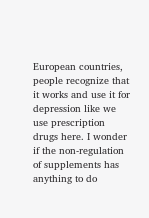European countries, people recognize that it works and use it for depression like we use prescription drugs here. I wonder if the non-regulation of supplements has anything to do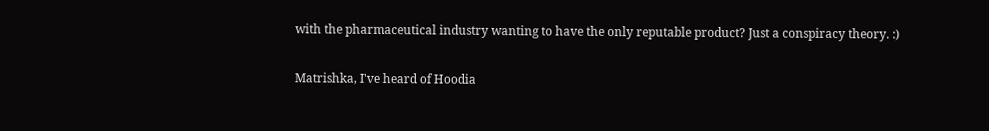with the pharmaceutical industry wanting to have the only reputable product? Just a conspiracy theory. :)

Matrishka, I've heard of Hoodia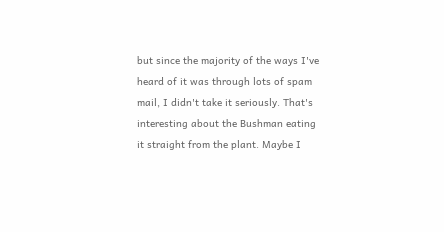but since the majority of the ways I've heard of it was through lots of spam mail, I didn't take it seriously. That's interesting about the Bushman eating it straight from the plant. Maybe I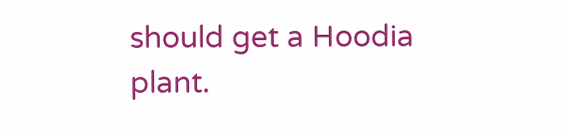should get a Hoodia plant.